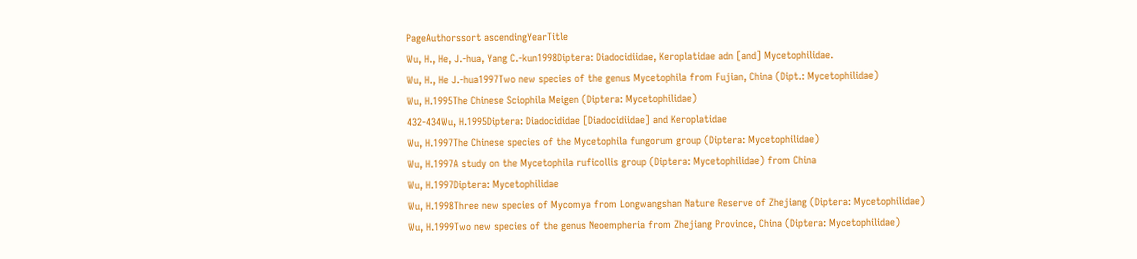PageAuthorssort ascendingYearTitle
Wu, H., He, J.-hua, Yang C.-kun1998Diptera: Diadocidiidae, Keroplatidae adn [and] Mycetophilidae.
Wu, H., He J.-hua1997Two new species of the genus Mycetophila from Fujian, China (Dipt.: Mycetophilidae)
Wu, H.1995The Chinese Sciophila Meigen (Diptera: Mycetophilidae)
432-434Wu, H.1995Diptera: Diadocididae [Diadocidiidae] and Keroplatidae
Wu, H.1997The Chinese species of the Mycetophila fungorum group (Diptera: Mycetophilidae)
Wu, H.1997A study on the Mycetophila ruficollis group (Diptera: Mycetophilidae) from China
Wu, H.1997Diptera: Mycetophilidae
Wu, H.1998Three new species of Mycomya from Longwangshan Nature Reserve of Zhejiang (Diptera: Mycetophilidae)
Wu, H.1999Two new species of the genus Neoempheria from Zhejiang Province, China (Diptera: Mycetophilidae)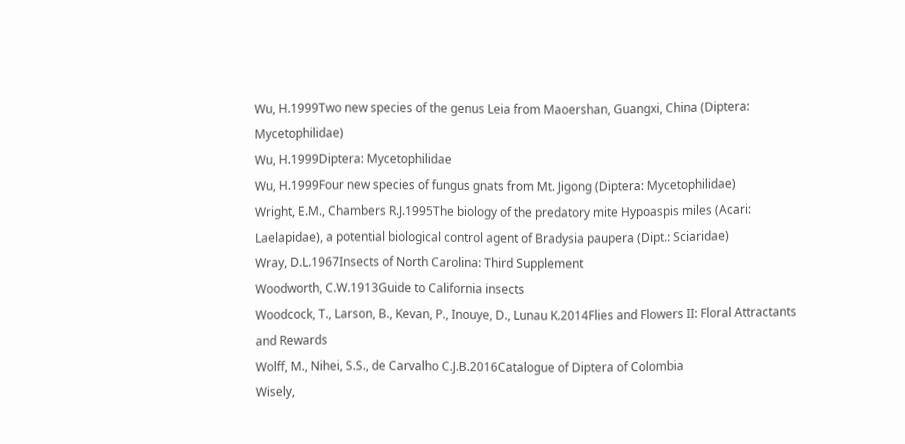Wu, H.1999Two new species of the genus Leia from Maoershan, Guangxi, China (Diptera: Mycetophilidae)
Wu, H.1999Diptera: Mycetophilidae
Wu, H.1999Four new species of fungus gnats from Mt. Jigong (Diptera: Mycetophilidae)
Wright, E.M., Chambers R.J.1995The biology of the predatory mite Hypoaspis miles (Acari: Laelapidae), a potential biological control agent of Bradysia paupera (Dipt.: Sciaridae)
Wray, D.L.1967Insects of North Carolina: Third Supplement
Woodworth, C.W.1913Guide to California insects
Woodcock, T., Larson, B., Kevan, P., Inouye, D., Lunau K.2014Flies and Flowers II: Floral Attractants and Rewards
Wolff, M., Nihei, S.S., de Carvalho C.J.B.2016Catalogue of Diptera of Colombia
Wisely,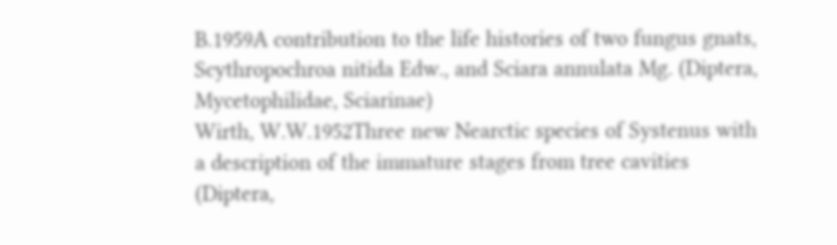B.1959A contribution to the life histories of two fungus gnats, Scythropochroa nitida Edw., and Sciara annulata Mg. (Diptera, Mycetophilidae, Sciarinae)
Wirth, W.W.1952Three new Nearctic species of Systenus with a description of the immature stages from tree cavities (Diptera,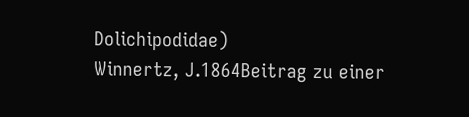Dolichipodidae)
Winnertz, J.1864Beitrag zu einer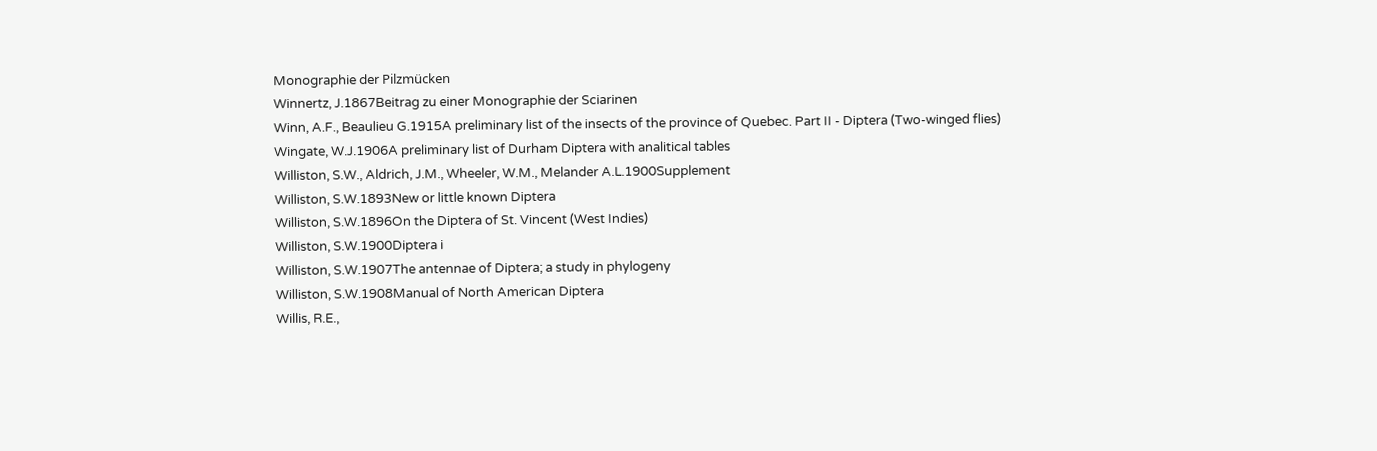Monographie der Pilzmücken
Winnertz, J.1867Beitrag zu einer Monographie der Sciarinen
Winn, A.F., Beaulieu G.1915A preliminary list of the insects of the province of Quebec. Part II - Diptera (Two-winged flies)
Wingate, W.J.1906A preliminary list of Durham Diptera with analitical tables
Williston, S.W., Aldrich, J.M., Wheeler, W.M., Melander A.L.1900Supplement
Williston, S.W.1893New or little known Diptera
Williston, S.W.1896On the Diptera of St. Vincent (West Indies)
Williston, S.W.1900Diptera i
Williston, S.W.1907The antennae of Diptera; a study in phylogeny
Williston, S.W.1908Manual of North American Diptera
Willis, R.E.,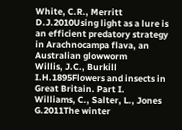White, C.R., Merritt D.J.2010Using light as a lure is an efficient predatory strategy in Arachnocampa flava, an Australian glowworm
Willis, J.C., Burkill I.H.1895Flowers and insects in Great Britain. Part I.
Williams, C., Salter, L., Jones G.2011The winter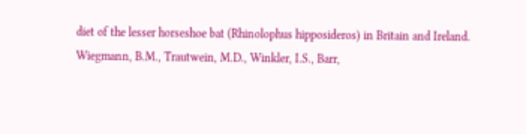diet of the lesser horseshoe bat (Rhinolophus hipposideros) in Britain and Ireland.
Wiegmann, B.M., Trautwein, M.D., Winkler, I.S., Barr,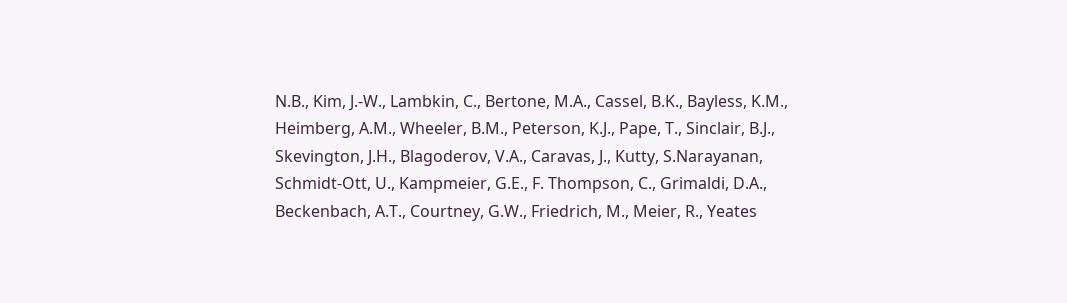N.B., Kim, J.-W., Lambkin, C., Bertone, M.A., Cassel, B.K., Bayless, K.M., Heimberg, A.M., Wheeler, B.M., Peterson, K.J., Pape, T., Sinclair, B.J., Skevington, J.H., Blagoderov, V.A., Caravas, J., Kutty, S.Narayanan, Schmidt-Ott, U., Kampmeier, G.E., F. Thompson, C., Grimaldi, D.A., Beckenbach, A.T., Courtney, G.W., Friedrich, M., Meier, R., Yeates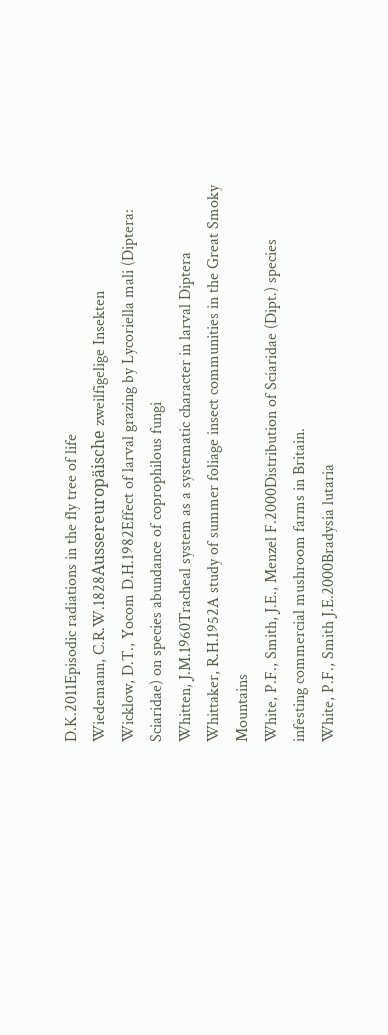D.K.2011Episodic radiations in the fly tree of life
Wiedemann, C.R.W.1828Aussereuropäische zweilfigelige Insekten
Wicklow, D.T., Yocom D.H.1982Effect of larval grazing by Lycoriella mali (Diptera: Sciaridae) on species abundance of coprophilous fungi
Whitten, J.M.1960Tracheal system as a systematic character in larval Diptera
Whittaker, R.H.1952A study of summer foliage insect communities in the Great Smoky Mountains
White, P.F., Smith, J.E., Menzel F.2000Distribution of Sciaridae (Dipt.) species infesting commercial mushroom farms in Britain.
White, P.F., Smith J.E.2000Bradysia lutaria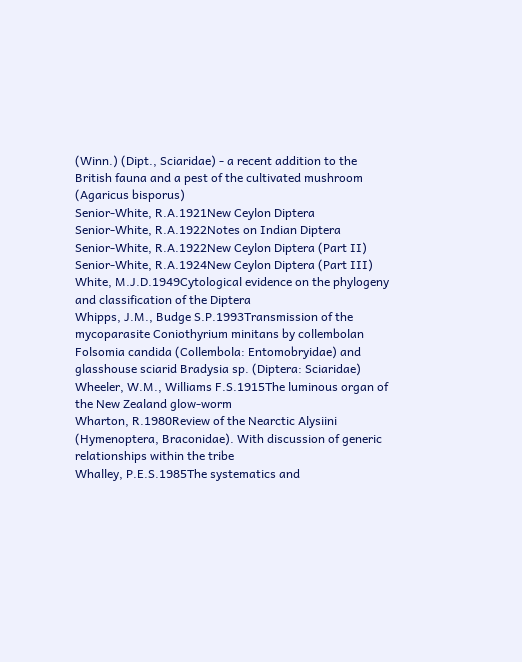(Winn.) (Dipt., Sciaridae) - a recent addition to the British fauna and a pest of the cultivated mushroom (Agaricus bisporus)
Senior-White, R.A.1921New Ceylon Diptera
Senior-White, R.A.1922Notes on Indian Diptera
Senior-White, R.A.1922New Ceylon Diptera (Part II)
Senior-White, R.A.1924New Ceylon Diptera (Part III)
White, M.J.D.1949Cytological evidence on the phylogeny and classification of the Diptera
Whipps, J.M., Budge S.P.1993Transmission of the mycoparasite Coniothyrium minitans by collembolan Folsomia candida (Collembola: Entomobryidae) and glasshouse sciarid Bradysia sp. (Diptera: Sciaridae)
Wheeler, W.M., Williams F.S.1915The luminous organ of the New Zealand glow-worm
Wharton, R.1980Review of the Nearctic Alysiini (Hymenoptera, Braconidae). With discussion of generic relationships within the tribe
Whalley, P.E.S.1985The systematics and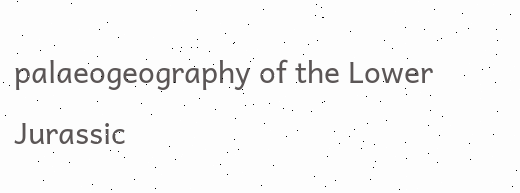palaeogeography of the Lower Jurassic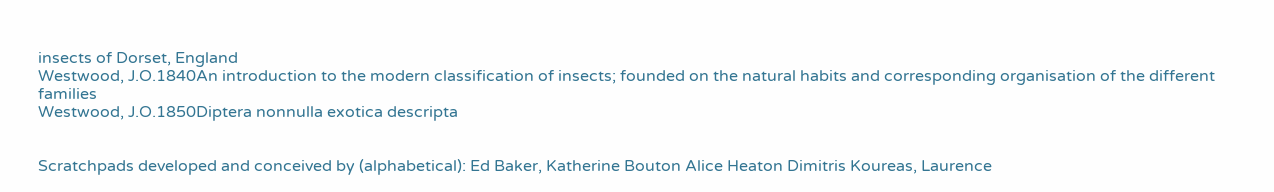insects of Dorset, England
Westwood, J.O.1840An introduction to the modern classification of insects; founded on the natural habits and corresponding organisation of the different families
Westwood, J.O.1850Diptera nonnulla exotica descripta


Scratchpads developed and conceived by (alphabetical): Ed Baker, Katherine Bouton Alice Heaton Dimitris Koureas, Laurence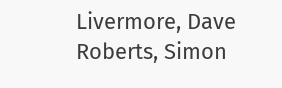Livermore, Dave Roberts, Simon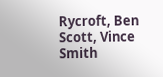Rycroft, Ben Scott, Vince Smith